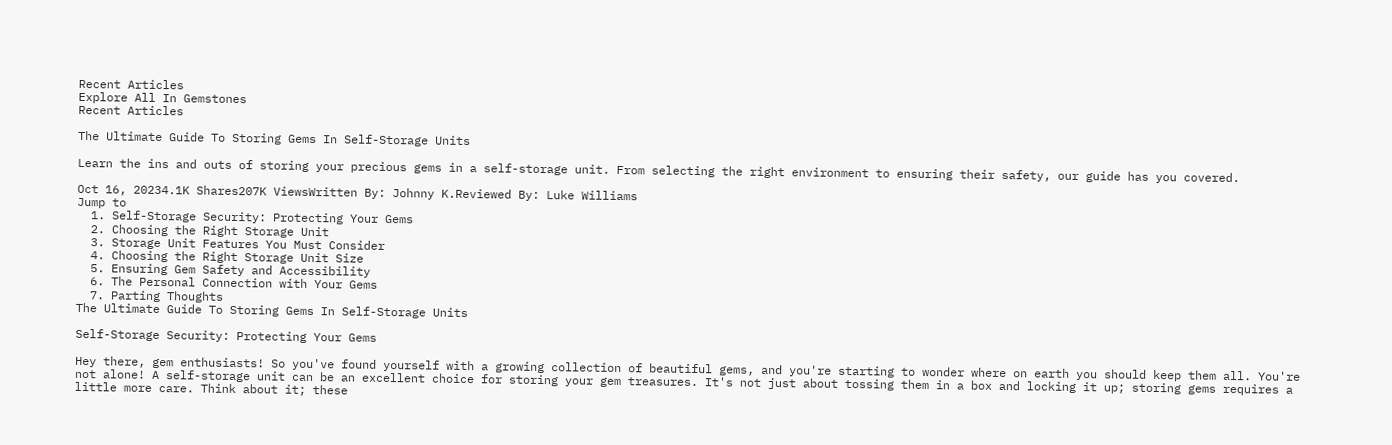Recent Articles
Explore All In Gemstones
Recent Articles

The Ultimate Guide To Storing Gems In Self-Storage Units

Learn the ins and outs of storing your precious gems in a self-storage unit. From selecting the right environment to ensuring their safety, our guide has you covered.

Oct 16, 20234.1K Shares207K ViewsWritten By: Johnny K.Reviewed By: Luke Williams
Jump to
  1. Self-Storage Security: Protecting Your Gems
  2. Choosing the Right Storage Unit
  3. Storage Unit Features You Must Consider
  4. Choosing the Right Storage Unit Size
  5. Ensuring Gem Safety and Accessibility
  6. The Personal Connection with Your Gems
  7. Parting Thoughts
The Ultimate Guide To Storing Gems In Self-Storage Units

Self-Storage Security: Protecting Your Gems

Hey there, gem enthusiasts! So you've found yourself with a growing collection of beautiful gems, and you're starting to wonder where on earth you should keep them all. You're not alone! A self-storage unit can be an excellent choice for storing your gem treasures. It's not just about tossing them in a box and locking it up; storing gems requires a little more care. Think about it; these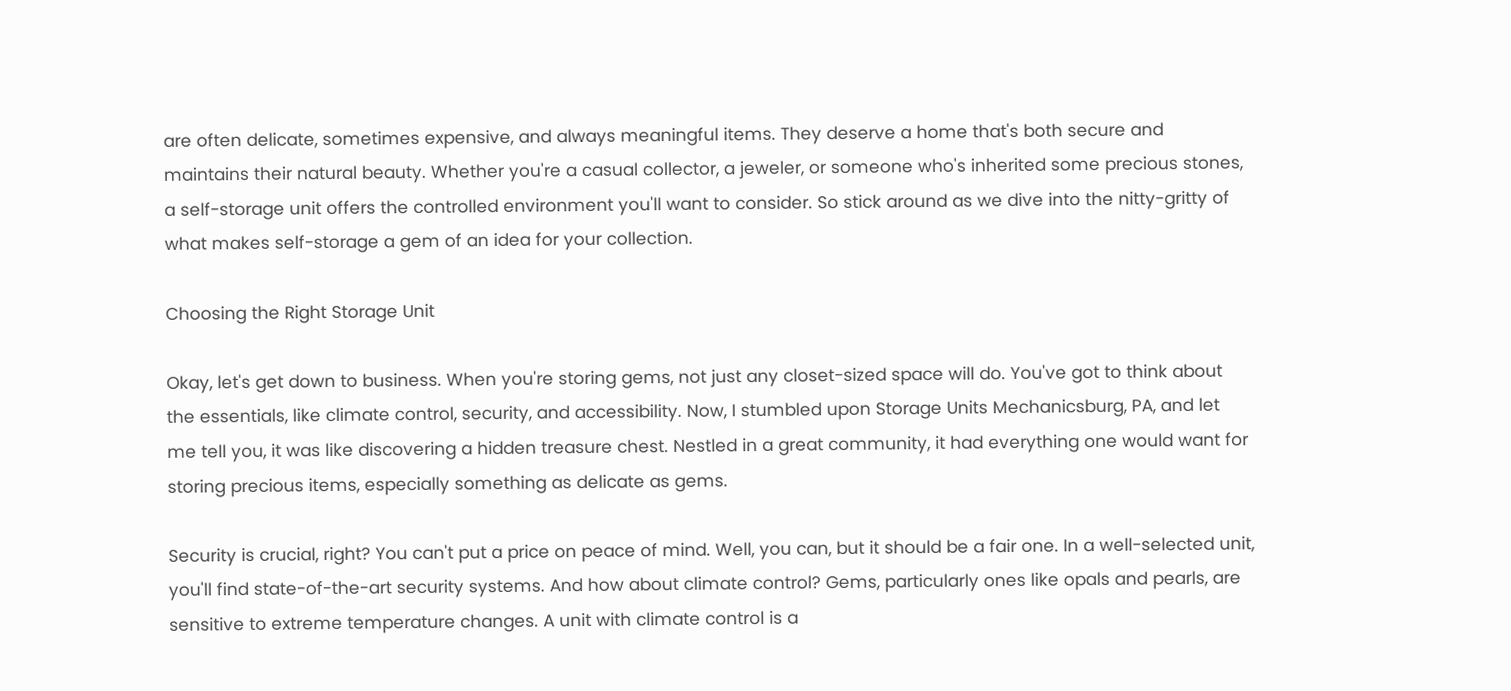are often delicate, sometimes expensive, and always meaningful items. They deserve a home that's both secure and maintains their natural beauty. Whether you're a casual collector, a jeweler, or someone who's inherited some precious stones, a self-storage unit offers the controlled environment you'll want to consider. So stick around as we dive into the nitty-gritty of what makes self-storage a gem of an idea for your collection.

Choosing the Right Storage Unit

Okay, let's get down to business. When you're storing gems, not just any closet-sized space will do. You've got to think about the essentials, like climate control, security, and accessibility. Now, I stumbled upon Storage Units Mechanicsburg, PA, and let me tell you, it was like discovering a hidden treasure chest. Nestled in a great community, it had everything one would want for storing precious items, especially something as delicate as gems.

Security is crucial, right? You can't put a price on peace of mind. Well, you can, but it should be a fair one. In a well-selected unit, you'll find state-of-the-art security systems. And how about climate control? Gems, particularly ones like opals and pearls, are sensitive to extreme temperature changes. A unit with climate control is a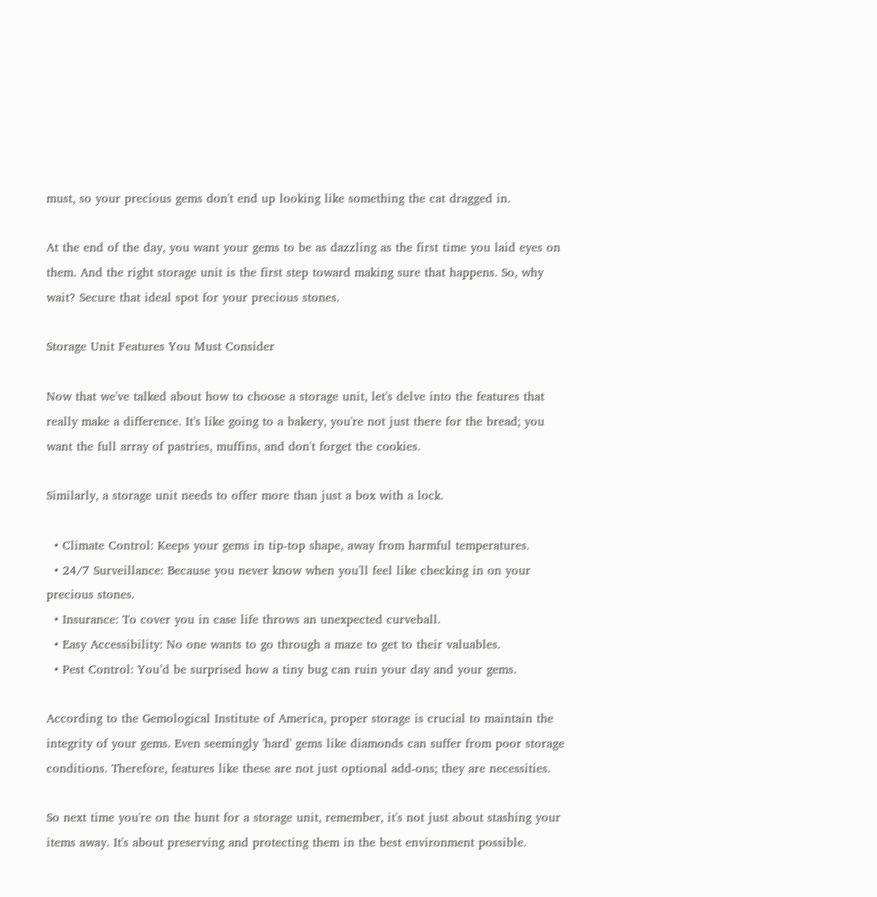must, so your precious gems don't end up looking like something the cat dragged in.

At the end of the day, you want your gems to be as dazzling as the first time you laid eyes on them. And the right storage unit is the first step toward making sure that happens. So, why wait? Secure that ideal spot for your precious stones.

Storage Unit Features You Must Consider

Now that we've talked about how to choose a storage unit, let's delve into the features that really make a difference. It's like going to a bakery, you're not just there for the bread; you want the full array of pastries, muffins, and don't forget the cookies.

Similarly, a storage unit needs to offer more than just a box with a lock.

  • Climate Control: Keeps your gems in tip-top shape, away from harmful temperatures.
  • 24/7 Surveillance: Because you never know when you'll feel like checking in on your precious stones.
  • Insurance: To cover you in case life throws an unexpected curveball.
  • Easy Accessibility: No one wants to go through a maze to get to their valuables.
  • Pest Control: You’d be surprised how a tiny bug can ruin your day and your gems.

According to the Gemological Institute of America, proper storage is crucial to maintain the integrity of your gems. Even seemingly 'hard' gems like diamonds can suffer from poor storage conditions. Therefore, features like these are not just optional add-ons; they are necessities.

So next time you're on the hunt for a storage unit, remember, it's not just about stashing your items away. It's about preserving and protecting them in the best environment possible.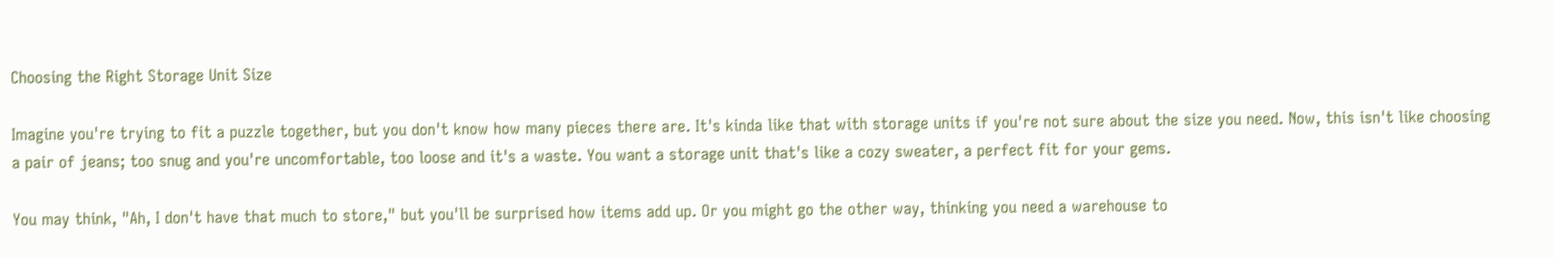Choosing the Right Storage Unit Size

Imagine you're trying to fit a puzzle together, but you don't know how many pieces there are. It's kinda like that with storage units if you're not sure about the size you need. Now, this isn't like choosing a pair of jeans; too snug and you're uncomfortable, too loose and it's a waste. You want a storage unit that's like a cozy sweater, a perfect fit for your gems.

You may think, "Ah, I don't have that much to store," but you'll be surprised how items add up. Or you might go the other way, thinking you need a warehouse to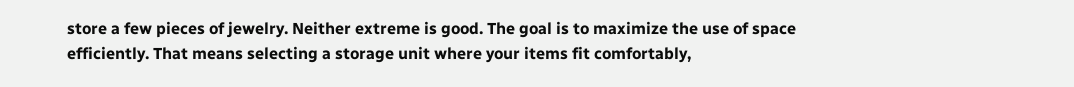store a few pieces of jewelry. Neither extreme is good. The goal is to maximize the use of space efficiently. That means selecting a storage unit where your items fit comfortably,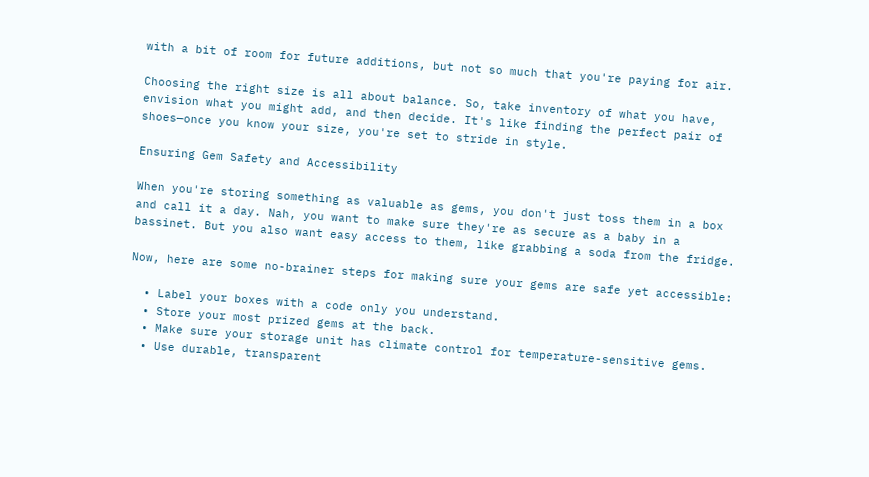with a bit of room for future additions, but not so much that you're paying for air.

Choosing the right size is all about balance. So, take inventory of what you have, envision what you might add, and then decide. It's like finding the perfect pair of shoes—once you know your size, you're set to stride in style.

Ensuring Gem Safety and Accessibility

When you're storing something as valuable as gems, you don't just toss them in a box and call it a day. Nah, you want to make sure they're as secure as a baby in a bassinet. But you also want easy access to them, like grabbing a soda from the fridge.

Now, here are some no-brainer steps for making sure your gems are safe yet accessible:

  • Label your boxes with a code only you understand.
  • Store your most prized gems at the back.
  • Make sure your storage unit has climate control for temperature-sensitive gems.
  • Use durable, transparent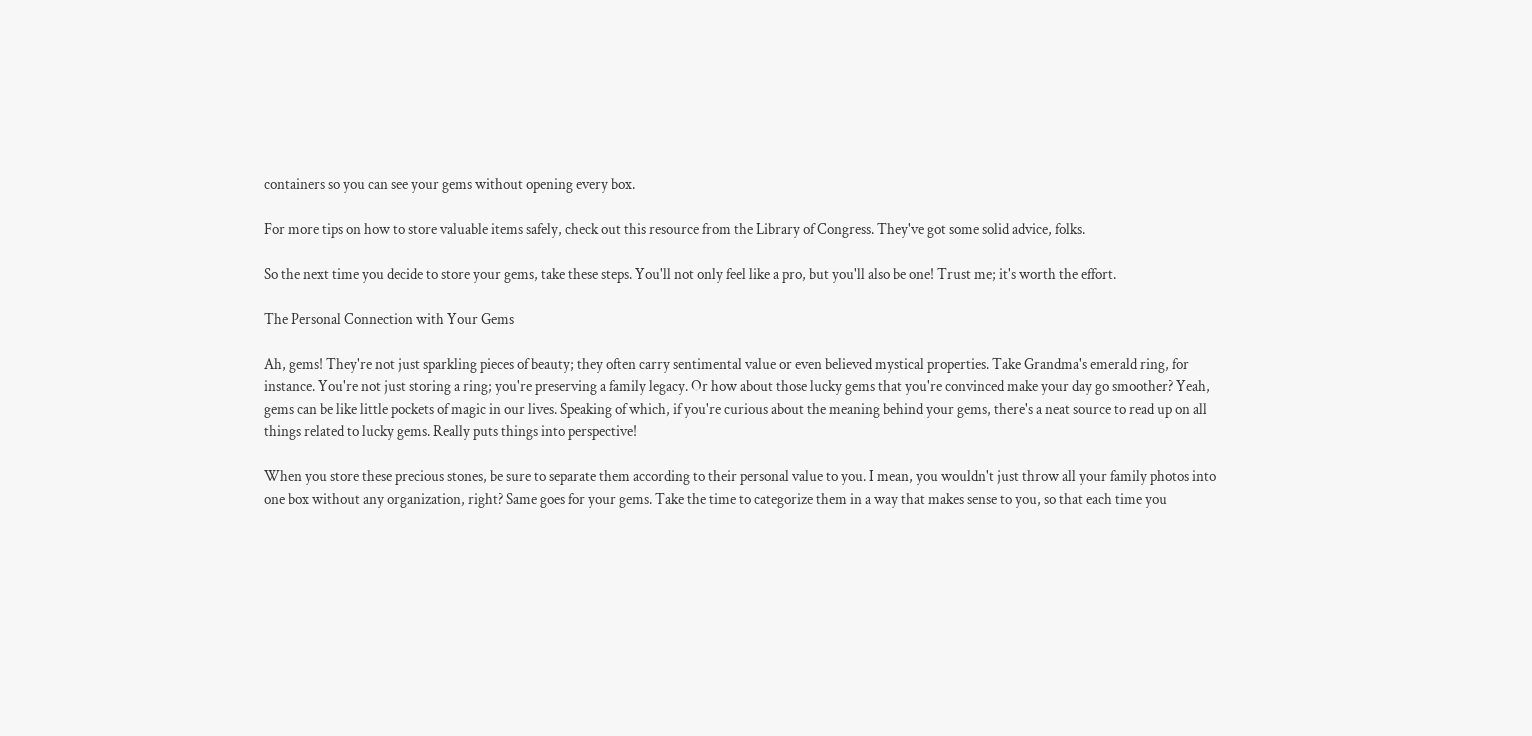containers so you can see your gems without opening every box.

For more tips on how to store valuable items safely, check out this resource from the Library of Congress. They've got some solid advice, folks.

So the next time you decide to store your gems, take these steps. You'll not only feel like a pro, but you'll also be one! Trust me; it's worth the effort.

The Personal Connection with Your Gems

Ah, gems! They're not just sparkling pieces of beauty; they often carry sentimental value or even believed mystical properties. Take Grandma's emerald ring, for instance. You're not just storing a ring; you're preserving a family legacy. Or how about those lucky gems that you're convinced make your day go smoother? Yeah, gems can be like little pockets of magic in our lives. Speaking of which, if you're curious about the meaning behind your gems, there's a neat source to read up on all things related to lucky gems. Really puts things into perspective!

When you store these precious stones, be sure to separate them according to their personal value to you. I mean, you wouldn't just throw all your family photos into one box without any organization, right? Same goes for your gems. Take the time to categorize them in a way that makes sense to you, so that each time you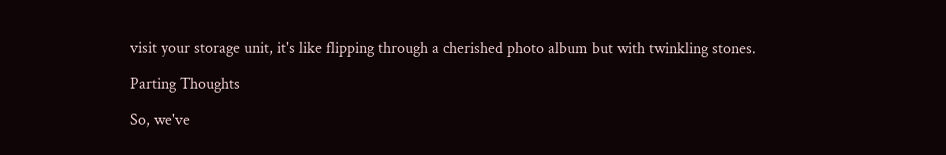visit your storage unit, it's like flipping through a cherished photo album but with twinkling stones.

Parting Thoughts

So, we've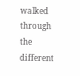walked through the different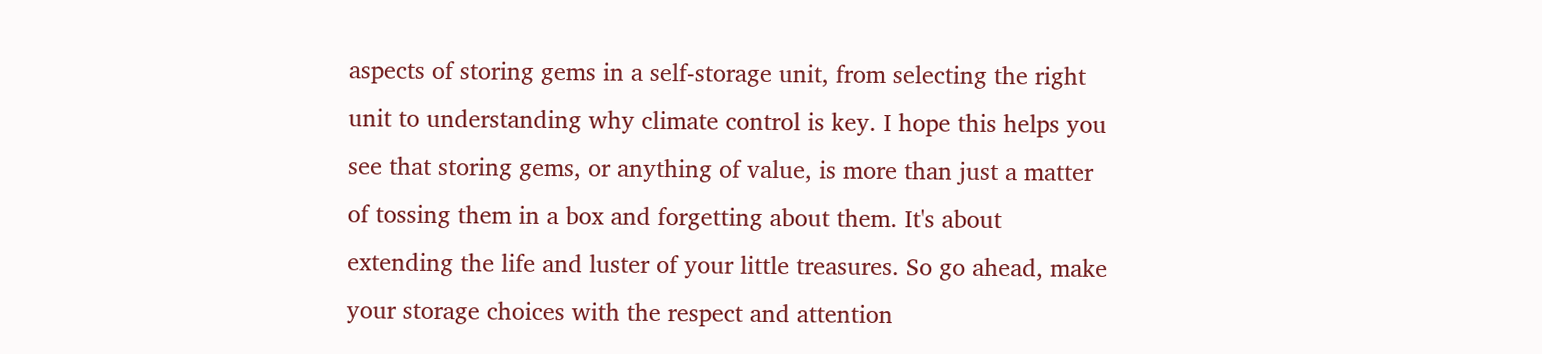aspects of storing gems in a self-storage unit, from selecting the right unit to understanding why climate control is key. I hope this helps you see that storing gems, or anything of value, is more than just a matter of tossing them in a box and forgetting about them. It's about extending the life and luster of your little treasures. So go ahead, make your storage choices with the respect and attention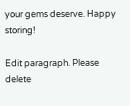your gems deserve. Happy storing!

Edit paragraph. Please delete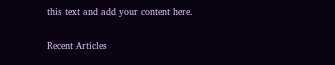this text and add your content here.

Recent Articles